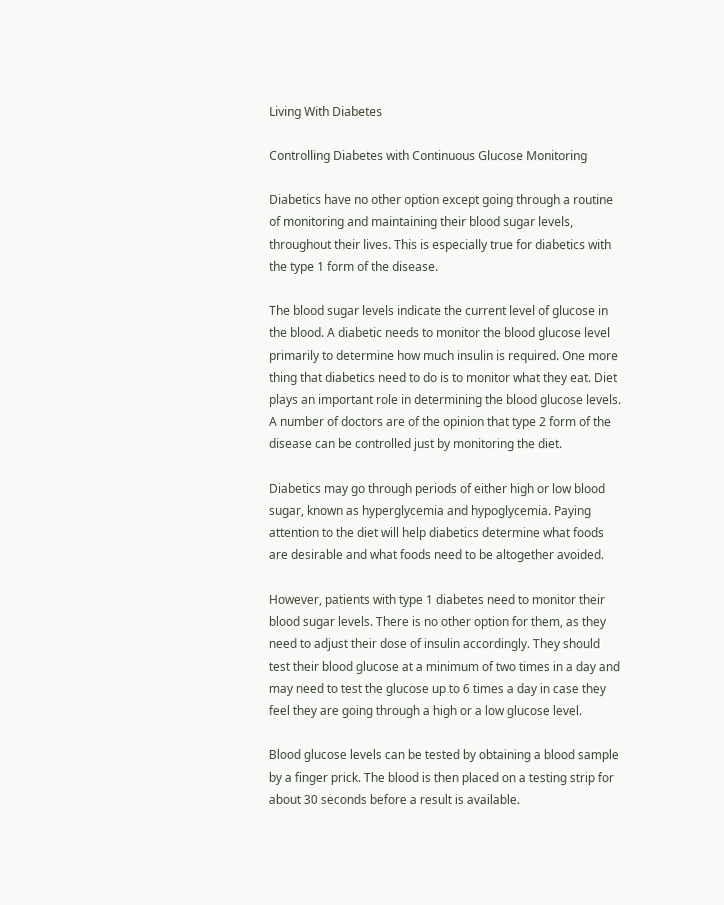Living With Diabetes

Controlling Diabetes with Continuous Glucose Monitoring

Diabetics have no other option except going through a routine of monitoring and maintaining their blood sugar levels, throughout their lives. This is especially true for diabetics with the type 1 form of the disease.

The blood sugar levels indicate the current level of glucose in the blood. A diabetic needs to monitor the blood glucose level primarily to determine how much insulin is required. One more thing that diabetics need to do is to monitor what they eat. Diet plays an important role in determining the blood glucose levels. A number of doctors are of the opinion that type 2 form of the disease can be controlled just by monitoring the diet.

Diabetics may go through periods of either high or low blood sugar, known as hyperglycemia and hypoglycemia. Paying attention to the diet will help diabetics determine what foods are desirable and what foods need to be altogether avoided.

However, patients with type 1 diabetes need to monitor their blood sugar levels. There is no other option for them, as they need to adjust their dose of insulin accordingly. They should test their blood glucose at a minimum of two times in a day and may need to test the glucose up to 6 times a day in case they feel they are going through a high or a low glucose level.

Blood glucose levels can be tested by obtaining a blood sample by a finger prick. The blood is then placed on a testing strip for about 30 seconds before a result is available.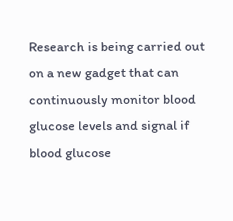Research is being carried out on a new gadget that can continuously monitor blood glucose levels and signal if blood glucose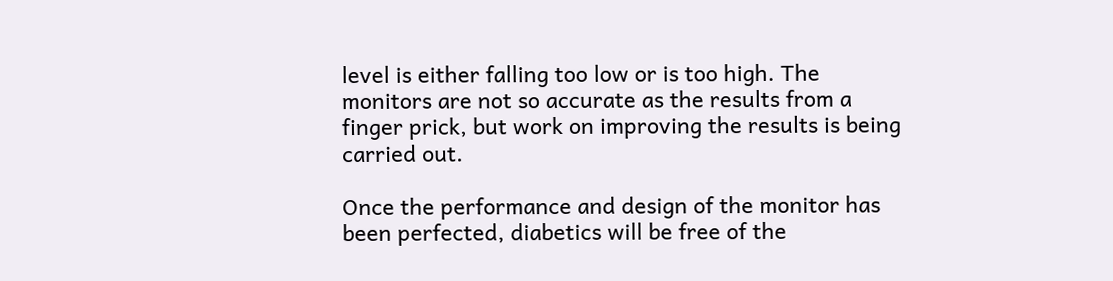level is either falling too low or is too high. The monitors are not so accurate as the results from a finger prick, but work on improving the results is being carried out.

Once the performance and design of the monitor has been perfected, diabetics will be free of the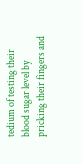tedium of testing their blood sugar level by pricking their fingers and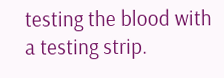testing the blood with a testing strip.